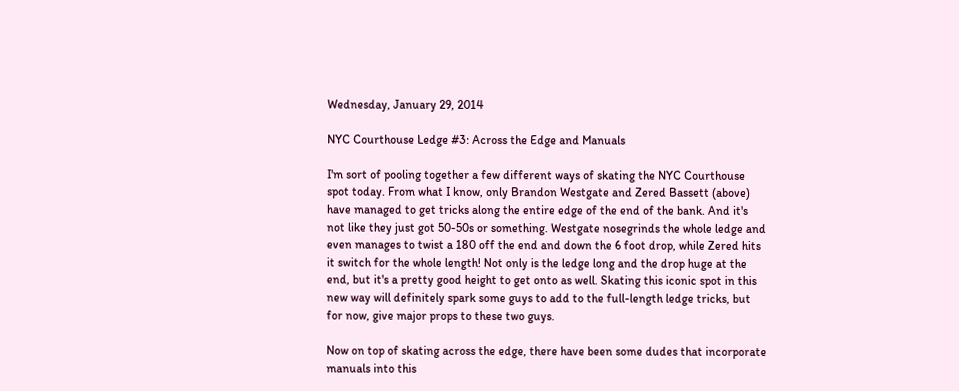Wednesday, January 29, 2014

NYC Courthouse Ledge #3: Across the Edge and Manuals

I'm sort of pooling together a few different ways of skating the NYC Courthouse spot today. From what I know, only Brandon Westgate and Zered Bassett (above) have managed to get tricks along the entire edge of the end of the bank. And it's not like they just got 50-50s or something. Westgate nosegrinds the whole ledge and even manages to twist a 180 off the end and down the 6 foot drop, while Zered hits it switch for the whole length! Not only is the ledge long and the drop huge at the end, but it's a pretty good height to get onto as well. Skating this iconic spot in this new way will definitely spark some guys to add to the full-length ledge tricks, but for now, give major props to these two guys.

Now on top of skating across the edge, there have been some dudes that incorporate manuals into this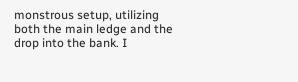monstrous setup, utilizing both the main ledge and the drop into the bank. I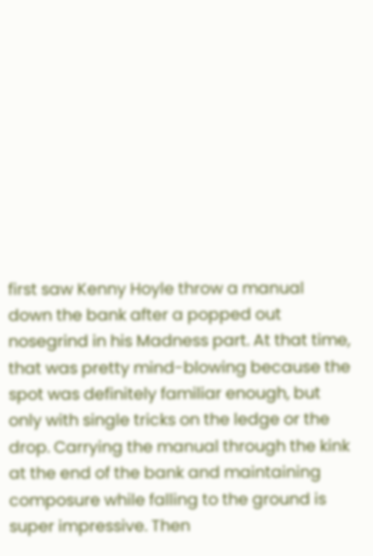first saw Kenny Hoyle throw a manual down the bank after a popped out nosegrind in his Madness part. At that time, that was pretty mind-blowing because the spot was definitely familiar enough, but only with single tricks on the ledge or the drop. Carrying the manual through the kink at the end of the bank and maintaining composure while falling to the ground is super impressive. Then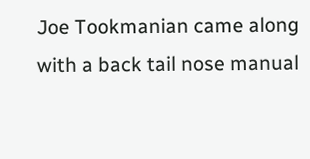Joe Tookmanian came along with a back tail nose manual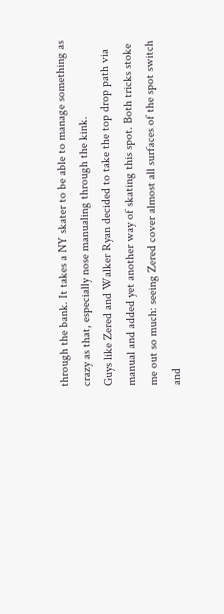through the bank. It takes a NY skater to be able to manage something as crazy as that, especially nose manualing through the kink.
Guys like Zered and Walker Ryan decided to take the top drop path via manual and added yet another way of skating this spot. Both tricks stoke me out so much: seeing Zered cover almost all surfaces of the spot switch and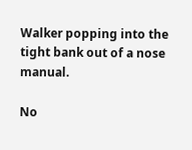Walker popping into the tight bank out of a nose manual.

No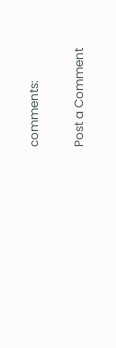comments:

Post a Comment